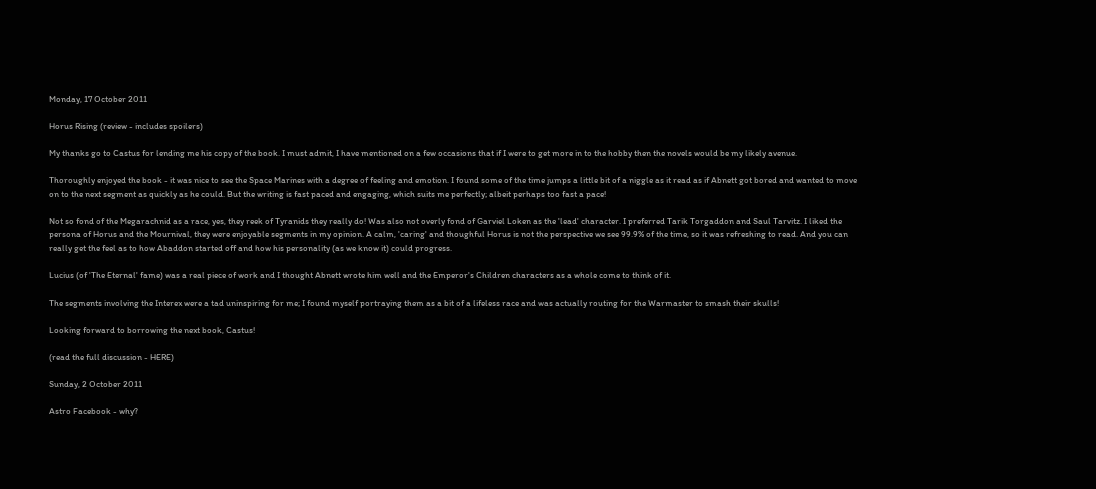Monday, 17 October 2011

Horus Rising (review - includes spoilers)

My thanks go to Castus for lending me his copy of the book. I must admit, I have mentioned on a few occasions that if I were to get more in to the hobby then the novels would be my likely avenue.

Thoroughly enjoyed the book - it was nice to see the Space Marines with a degree of feeling and emotion. I found some of the time jumps a little bit of a niggle as it read as if Abnett got bored and wanted to move on to the next segment as quickly as he could. But the writing is fast paced and engaging, which suits me perfectly; albeit perhaps too fast a pace!

Not so fond of the Megarachnid as a race, yes, they reek of Tyranids they really do! Was also not overly fond of Garviel Loken as the 'lead' character. I preferred Tarik Torgaddon and Saul Tarvitz. I liked the persona of Horus and the Mournival, they were enjoyable segments in my opinion. A calm, 'caring' and thoughful Horus is not the perspective we see 99.9% of the time, so it was refreshing to read. And you can really get the feel as to how Abaddon started off and how his personality (as we know it) could progress.

Lucius (of 'The Eternal' fame) was a real piece of work and I thought Abnett wrote him well and the Emperor's Children characters as a whole come to think of it.

The segments involving the Interex were a tad uninspiring for me; I found myself portraying them as a bit of a lifeless race and was actually routing for the Warmaster to smash their skulls!

Looking forward to borrowing the next book, Castus!

(read the full discussion - HERE)

Sunday, 2 October 2011

Astro Facebook - why?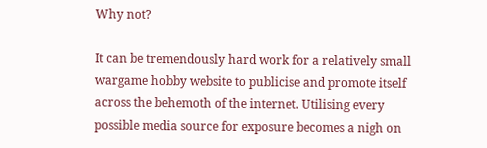Why not?

It can be tremendously hard work for a relatively small wargame hobby website to publicise and promote itself across the behemoth of the internet. Utilising every possible media source for exposure becomes a nigh on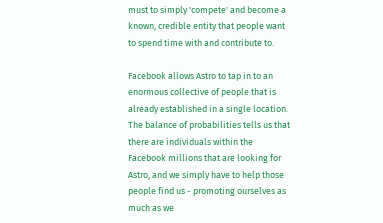must to simply 'compete' and become a known, credible entity that people want to spend time with and contribute to.

Facebook allows Astro to tap in to an enormous collective of people that is already established in a single location. The balance of probabilities tells us that there are individuals within the Facebook millions that are looking for Astro, and we simply have to help those people find us - promoting ourselves as much as we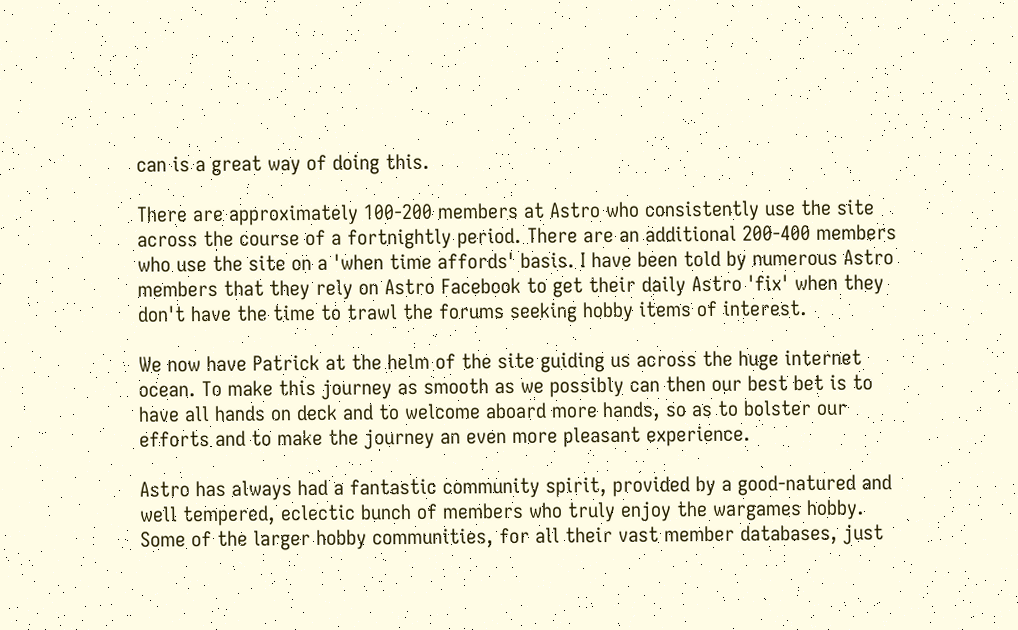can is a great way of doing this.

There are approximately 100-200 members at Astro who consistently use the site across the course of a fortnightly period. There are an additional 200-400 members who use the site on a 'when time affords' basis. I have been told by numerous Astro members that they rely on Astro Facebook to get their daily Astro 'fix' when they don't have the time to trawl the forums seeking hobby items of interest.

We now have Patrick at the helm of the site guiding us across the huge internet ocean. To make this journey as smooth as we possibly can then our best bet is to have all hands on deck and to welcome aboard more hands, so as to bolster our efforts and to make the journey an even more pleasant experience.

Astro has always had a fantastic community spirit, provided by a good-natured and well tempered, eclectic bunch of members who truly enjoy the wargames hobby. Some of the larger hobby communities, for all their vast member databases, just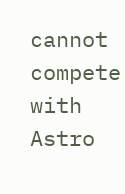cannot compete with Astro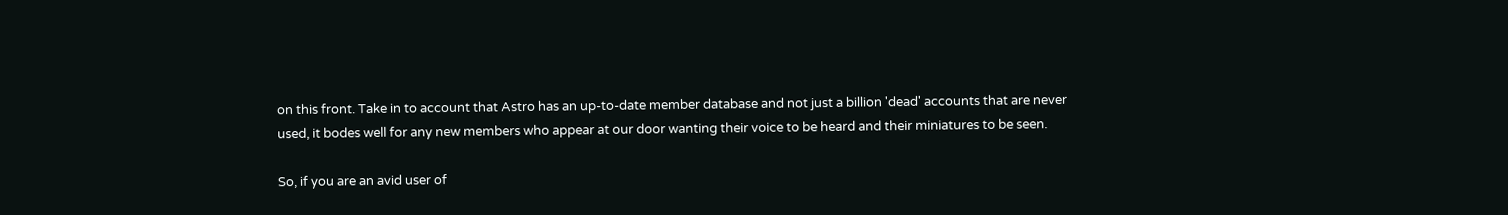on this front. Take in to account that Astro has an up-to-date member database and not just a billion 'dead' accounts that are never used, it bodes well for any new members who appear at our door wanting their voice to be heard and their miniatures to be seen.

So, if you are an avid user of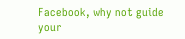Facebook, why not guide your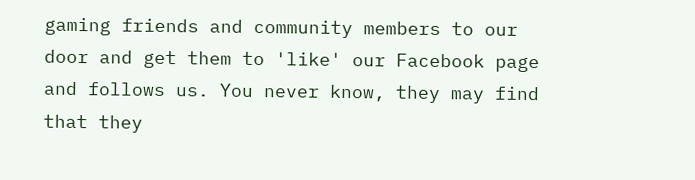gaming friends and community members to our door and get them to 'like' our Facebook page and follows us. You never know, they may find that they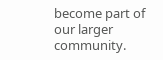become part of our larger community.